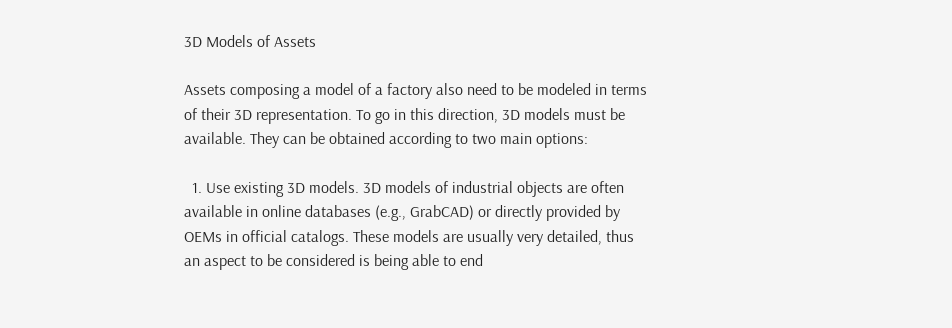3D Models of Assets

Assets composing a model of a factory also need to be modeled in terms of their 3D representation. To go in this direction, 3D models must be available. They can be obtained according to two main options:

  1. Use existing 3D models. 3D models of industrial objects are often available in online databases (e.g., GrabCAD) or directly provided by OEMs in official catalogs. These models are usually very detailed, thus an aspect to be considered is being able to end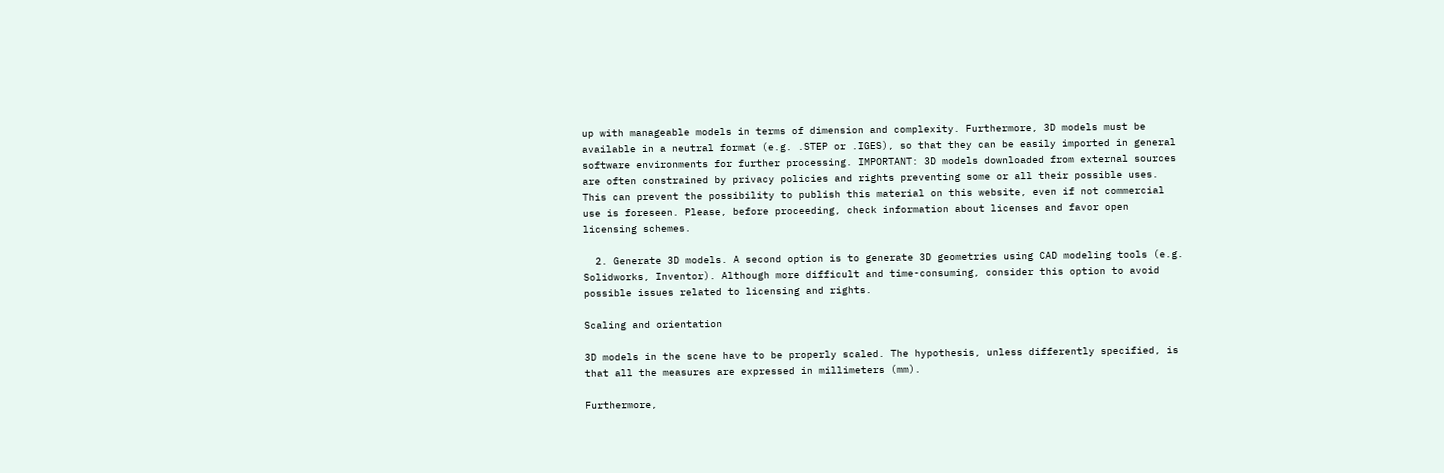up with manageable models in terms of dimension and complexity. Furthermore, 3D models must be available in a neutral format (e.g. .STEP or .IGES), so that they can be easily imported in general software environments for further processing. IMPORTANT: 3D models downloaded from external sources are often constrained by privacy policies and rights preventing some or all their possible uses. This can prevent the possibility to publish this material on this website, even if not commercial use is foreseen. Please, before proceeding, check information about licenses and favor open licensing schemes.

  2. Generate 3D models. A second option is to generate 3D geometries using CAD modeling tools (e.g. Solidworks, Inventor). Although more difficult and time-consuming, consider this option to avoid possible issues related to licensing and rights.

Scaling and orientation

3D models in the scene have to be properly scaled. The hypothesis, unless differently specified, is that all the measures are expressed in millimeters (mm).

Furthermore,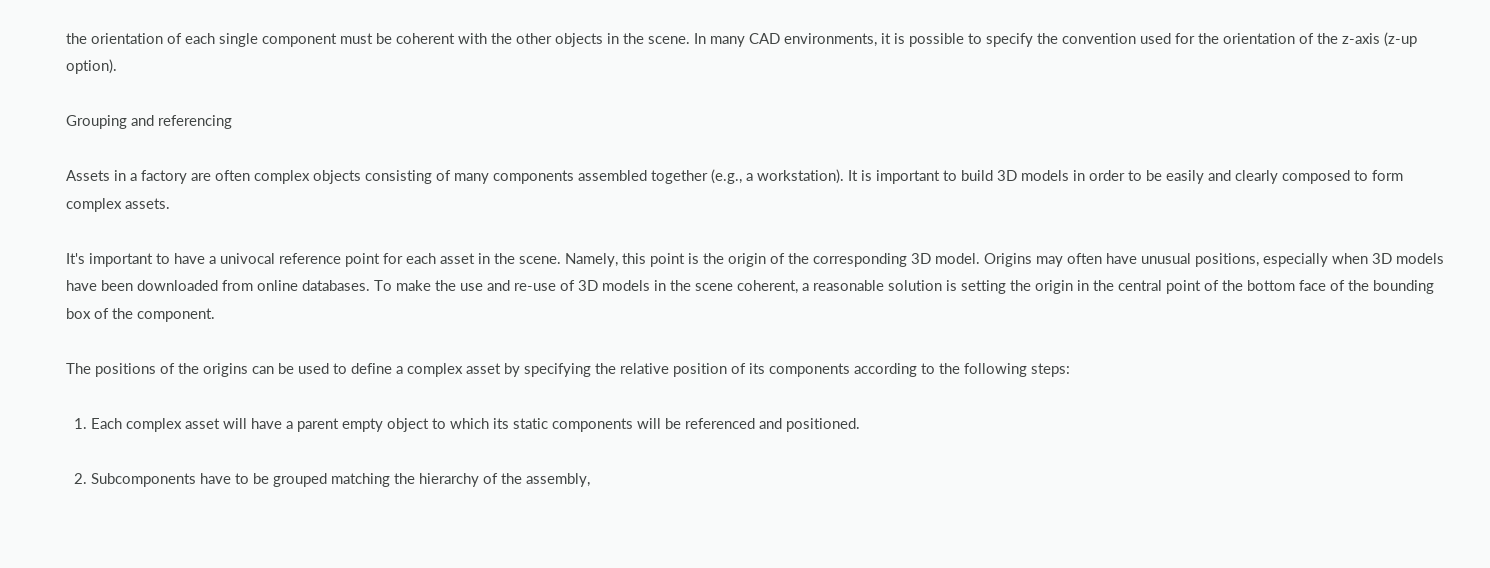the orientation of each single component must be coherent with the other objects in the scene. In many CAD environments, it is possible to specify the convention used for the orientation of the z-axis (z-up option).

Grouping and referencing

Assets in a factory are often complex objects consisting of many components assembled together (e.g., a workstation). It is important to build 3D models in order to be easily and clearly composed to form complex assets.

It's important to have a univocal reference point for each asset in the scene. Namely, this point is the origin of the corresponding 3D model. Origins may often have unusual positions, especially when 3D models have been downloaded from online databases. To make the use and re-use of 3D models in the scene coherent, a reasonable solution is setting the origin in the central point of the bottom face of the bounding box of the component.

The positions of the origins can be used to define a complex asset by specifying the relative position of its components according to the following steps:

  1. Each complex asset will have a parent empty object to which its static components will be referenced and positioned.

  2. Subcomponents have to be grouped matching the hierarchy of the assembly,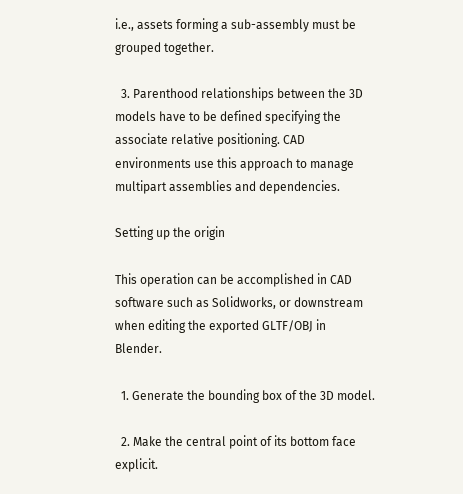i.e., assets forming a sub-assembly must be grouped together.

  3. Parenthood relationships between the 3D models have to be defined specifying the associate relative positioning. CAD environments use this approach to manage multipart assemblies and dependencies.

Setting up the origin

This operation can be accomplished in CAD software such as Solidworks, or downstream when editing the exported GLTF/OBJ in Blender.

  1. Generate the bounding box of the 3D model.

  2. Make the central point of its bottom face explicit.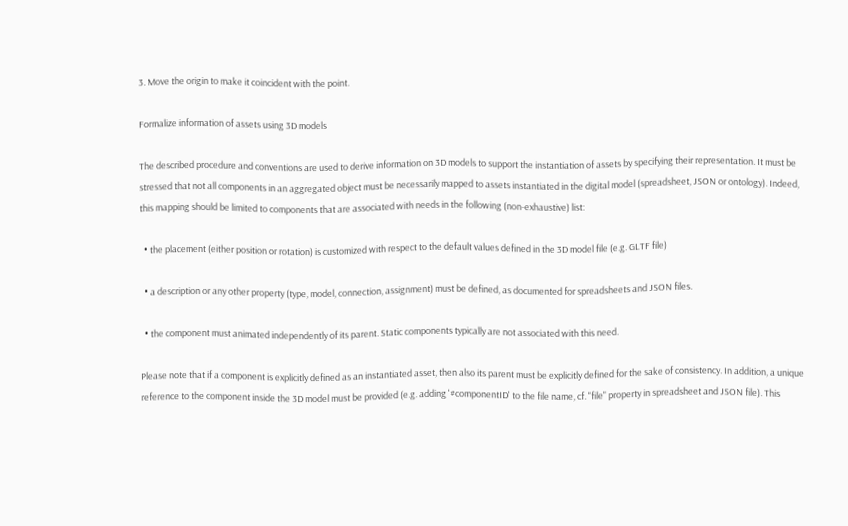3. Move the origin to make it coincident with the point.

Formalize information of assets using 3D models

The described procedure and conventions are used to derive information on 3D models to support the instantiation of assets by specifying their representation. It must be stressed that not all components in an aggregated object must be necessarily mapped to assets instantiated in the digital model (spreadsheet, JSON or ontology). Indeed, this mapping should be limited to components that are associated with needs in the following (non-exhaustive) list:

  • the placement (either position or rotation) is customized with respect to the default values defined in the 3D model file (e.g. GLTF file)

  • a description or any other property (type, model, connection, assignment) must be defined, as documented for spreadsheets and JSON files.

  • the component must animated independently of its parent. Static components typically are not associated with this need.

Please note that if a component is explicitly defined as an instantiated asset, then also its parent must be explicitly defined for the sake of consistency. In addition, a unique reference to the component inside the 3D model must be provided (e.g. adding '#componentID' to the file name, cf. "file" property in spreadsheet and JSON file). This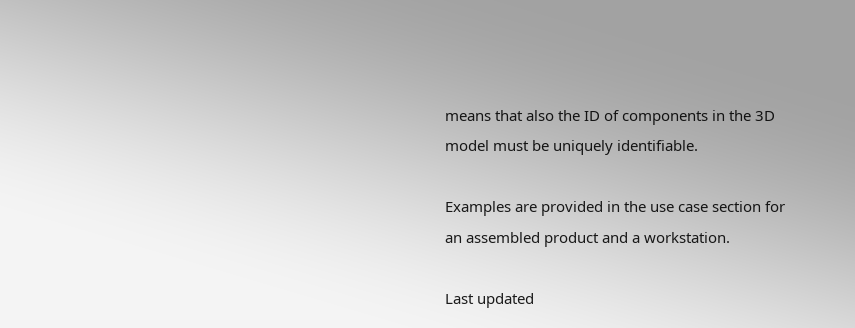means that also the ID of components in the 3D model must be uniquely identifiable.

Examples are provided in the use case section for an assembled product and a workstation.

Last updated